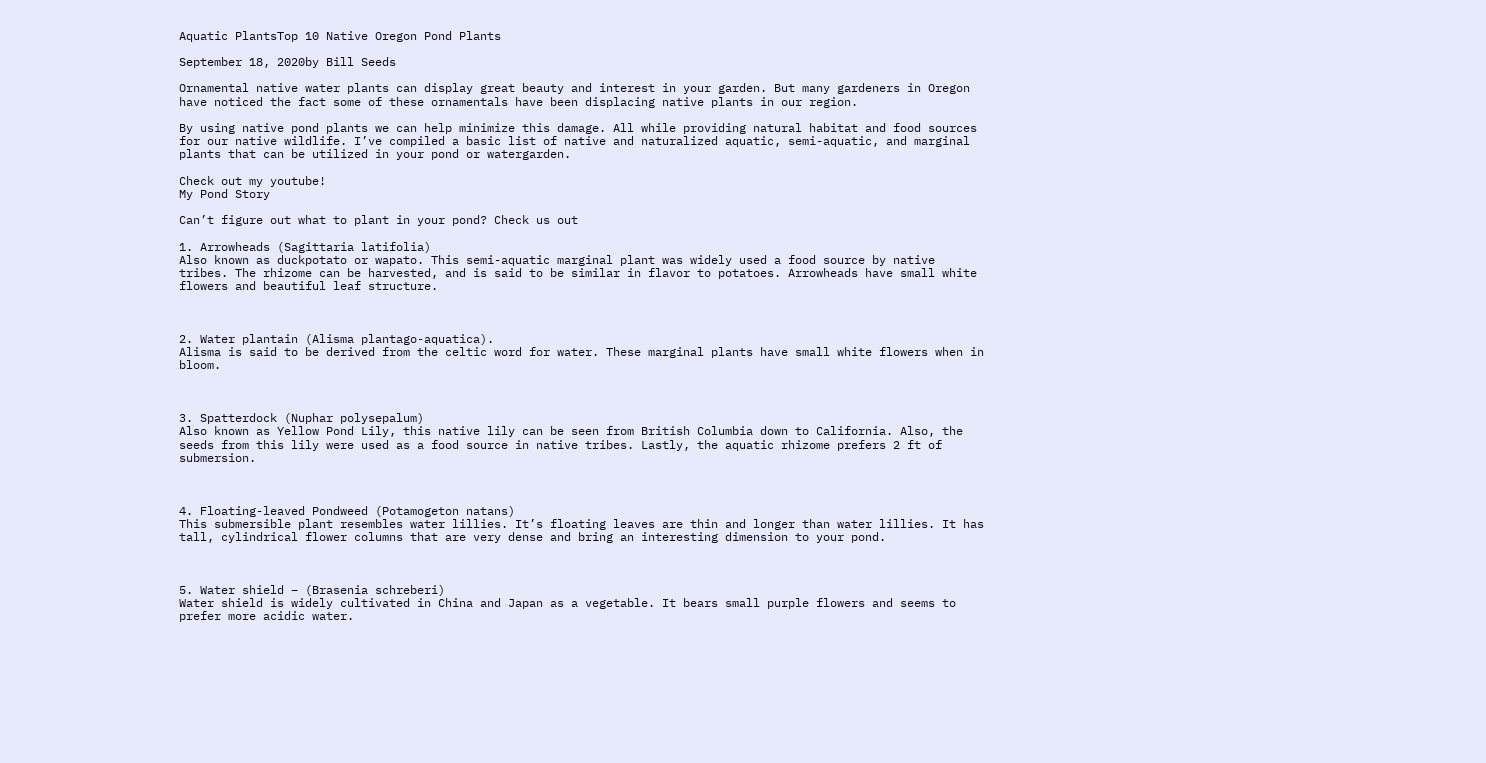Aquatic PlantsTop 10 Native Oregon Pond Plants

September 18, 2020by Bill Seeds

Ornamental native water plants can display great beauty and interest in your garden. But many gardeners in Oregon have noticed the fact some of these ornamentals have been displacing native plants in our region.

By using native pond plants we can help minimize this damage. All while providing natural habitat and food sources for our native wildlife. I’ve compiled a basic list of native and naturalized aquatic, semi-aquatic, and marginal plants that can be utilized in your pond or watergarden.

Check out my youtube!
My Pond Story

Can’t figure out what to plant in your pond? Check us out

1. Arrowheads (Sagittaria latifolia)
Also known as duckpotato or wapato. This semi-aquatic marginal plant was widely used a food source by native tribes. The rhizome can be harvested, and is said to be similar in flavor to potatoes. Arrowheads have small white flowers and beautiful leaf structure.



2. Water plantain (Alisma plantago-aquatica).
Alisma is said to be derived from the celtic word for water. These marginal plants have small white flowers when in bloom.



3. Spatterdock (Nuphar polysepalum)
Also known as Yellow Pond Lily, this native lily can be seen from British Columbia down to California. Also, the seeds from this lily were used as a food source in native tribes. Lastly, the aquatic rhizome prefers 2 ft of submersion.



4. Floating-leaved Pondweed (Potamogeton natans)
This submersible plant resembles water lillies. It’s floating leaves are thin and longer than water lillies. It has tall, cylindrical flower columns that are very dense and bring an interesting dimension to your pond.



5. Water shield – (Brasenia schreberi)
Water shield is widely cultivated in China and Japan as a vegetable. It bears small purple flowers and seems to prefer more acidic water.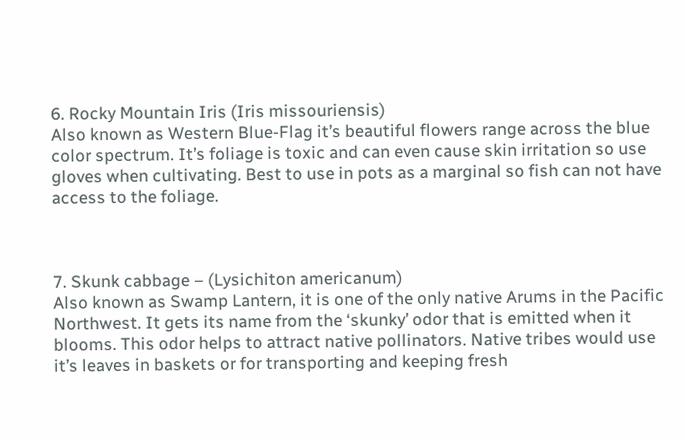6. Rocky Mountain Iris (Iris missouriensis)
Also known as Western Blue-Flag it’s beautiful flowers range across the blue color spectrum. It’s foliage is toxic and can even cause skin irritation so use gloves when cultivating. Best to use in pots as a marginal so fish can not have access to the foliage.



7. Skunk cabbage – (Lysichiton americanum)
Also known as Swamp Lantern, it is one of the only native Arums in the Pacific Northwest. It gets its name from the ‘skunky’ odor that is emitted when it blooms. This odor helps to attract native pollinators. Native tribes would use it’s leaves in baskets or for transporting and keeping fresh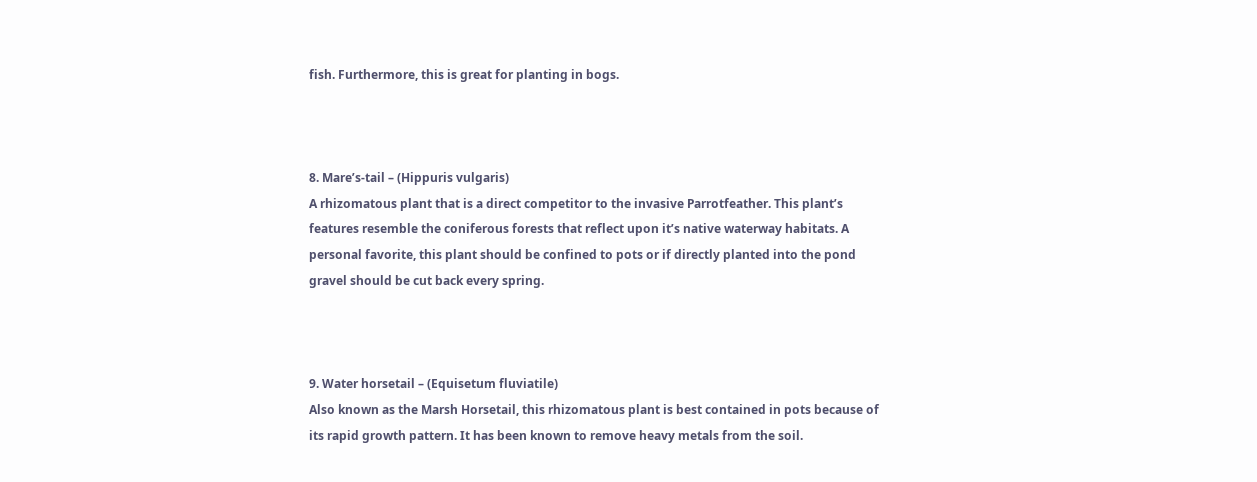fish. Furthermore, this is great for planting in bogs.



8. Mare’s-tail – (Hippuris vulgaris)
A rhizomatous plant that is a direct competitor to the invasive Parrotfeather. This plant’s features resemble the coniferous forests that reflect upon it’s native waterway habitats. A personal favorite, this plant should be confined to pots or if directly planted into the pond gravel should be cut back every spring.



9. Water horsetail – (Equisetum fluviatile)
Also known as the Marsh Horsetail, this rhizomatous plant is best contained in pots because of its rapid growth pattern. It has been known to remove heavy metals from the soil.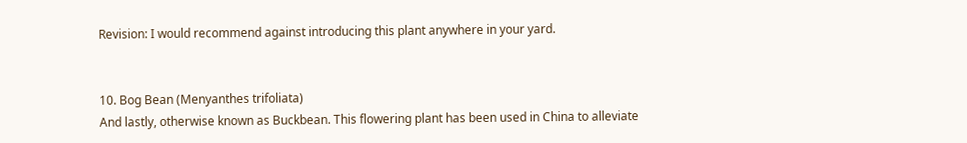Revision: I would recommend against introducing this plant anywhere in your yard.


10. Bog Bean (Menyanthes trifoliata)
And lastly, otherwise known as Buckbean. This flowering plant has been used in China to alleviate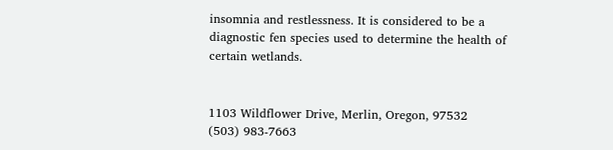insomnia and restlessness. It is considered to be a diagnostic fen species used to determine the health of certain wetlands.


1103 Wildflower Drive, Merlin, Oregon, 97532
(503) 983-7663